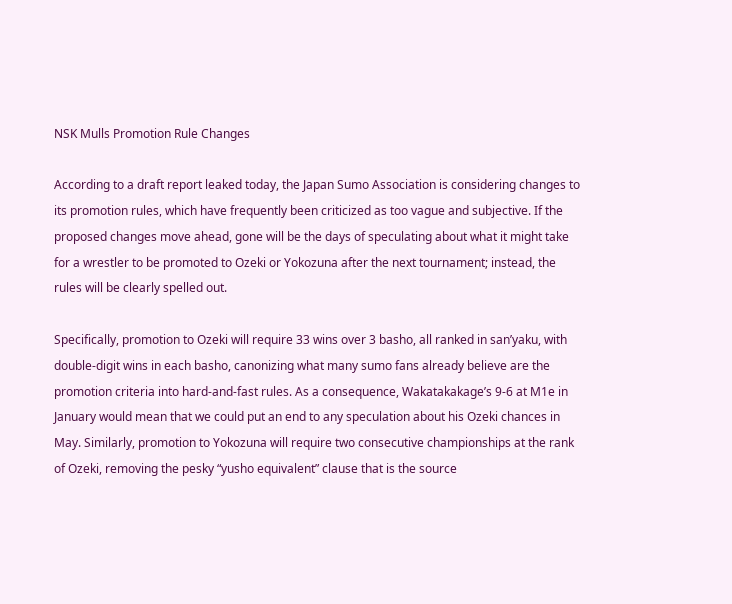NSK Mulls Promotion Rule Changes

According to a draft report leaked today, the Japan Sumo Association is considering changes to its promotion rules, which have frequently been criticized as too vague and subjective. If the proposed changes move ahead, gone will be the days of speculating about what it might take for a wrestler to be promoted to Ozeki or Yokozuna after the next tournament; instead, the rules will be clearly spelled out.

Specifically, promotion to Ozeki will require 33 wins over 3 basho, all ranked in san’yaku, with double-digit wins in each basho, canonizing what many sumo fans already believe are the promotion criteria into hard-and-fast rules. As a consequence, Wakatakakage’s 9-6 at M1e in January would mean that we could put an end to any speculation about his Ozeki chances in May. Similarly, promotion to Yokozuna will require two consecutive championships at the rank of Ozeki, removing the pesky “yusho equivalent” clause that is the source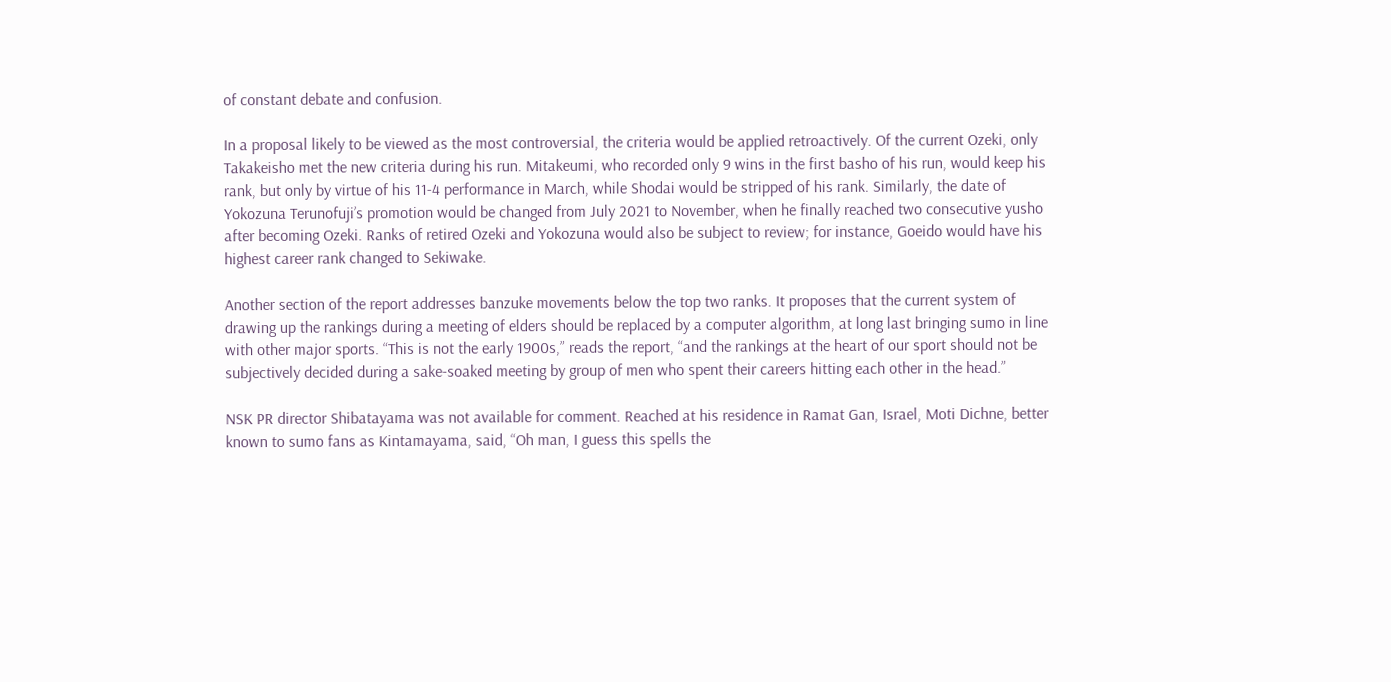of constant debate and confusion.

In a proposal likely to be viewed as the most controversial, the criteria would be applied retroactively. Of the current Ozeki, only Takakeisho met the new criteria during his run. Mitakeumi, who recorded only 9 wins in the first basho of his run, would keep his rank, but only by virtue of his 11-4 performance in March, while Shodai would be stripped of his rank. Similarly, the date of Yokozuna Terunofuji’s promotion would be changed from July 2021 to November, when he finally reached two consecutive yusho after becoming Ozeki. Ranks of retired Ozeki and Yokozuna would also be subject to review; for instance, Goeido would have his highest career rank changed to Sekiwake.

Another section of the report addresses banzuke movements below the top two ranks. It proposes that the current system of drawing up the rankings during a meeting of elders should be replaced by a computer algorithm, at long last bringing sumo in line with other major sports. “This is not the early 1900s,” reads the report, “and the rankings at the heart of our sport should not be subjectively decided during a sake-soaked meeting by group of men who spent their careers hitting each other in the head.”

NSK PR director Shibatayama was not available for comment. Reached at his residence in Ramat Gan, Israel, Moti Dichne, better known to sumo fans as Kintamayama, said, “Oh man, I guess this spells the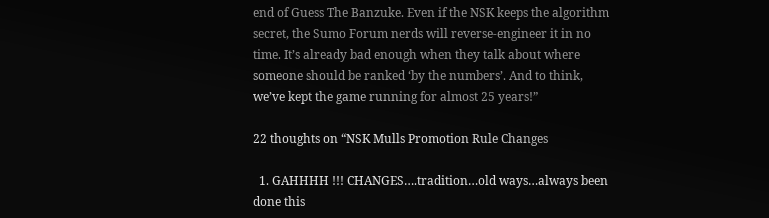end of Guess The Banzuke. Even if the NSK keeps the algorithm secret, the Sumo Forum nerds will reverse-engineer it in no time. It’s already bad enough when they talk about where someone should be ranked ‘by the numbers’. And to think, we’ve kept the game running for almost 25 years!”

22 thoughts on “NSK Mulls Promotion Rule Changes

  1. GAHHHH !!! CHANGES….tradition…old ways…always been done this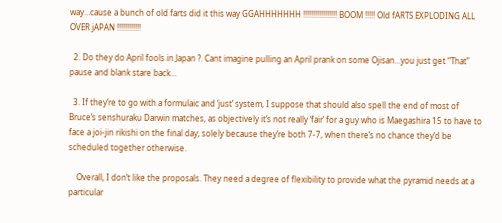way…cause a bunch of old farts did it this way GGAHHHHHHH !!!!!!!!!!!!!!!!! BOOM !!!!! Old fARTS EXPLODING ALL OVER jAPAN !!!!!!!!!!!!

  2. Do they do April fools in Japan ?. Cant imagine pulling an April prank on some Ojisan…you just get “That” pause and blank stare back…

  3. If they’re to go with a formulaic and ‘just’ system, I suppose that should also spell the end of most of Bruce’s senshuraku Darwin matches, as objectively it’s not really ‘fair’ for a guy who is Maegashira 15 to have to face a joi-jin rikishi on the final day, solely because they’re both 7-7, when there’s no chance they’d be scheduled together otherwise.

    Overall, I don’t like the proposals. They need a degree of flexibility to provide what the pyramid needs at a particular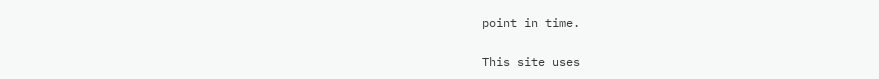point in time.


This site uses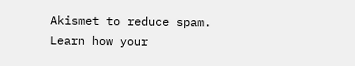Akismet to reduce spam. Learn how your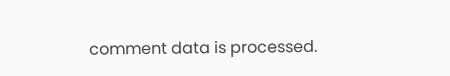comment data is processed.